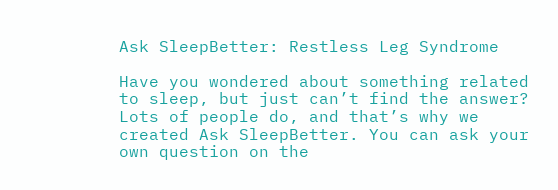Ask SleepBetter: Restless Leg Syndrome

Have you wondered about something related to sleep, but just can’t find the answer? Lots of people do, and that’s why we created Ask SleepBetter. You can ask your own question on the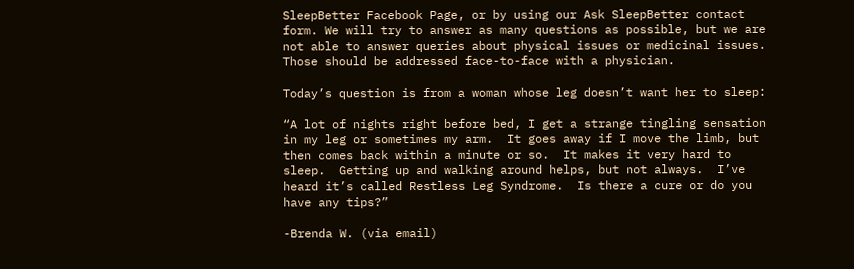SleepBetter Facebook Page, or by using our Ask SleepBetter contact form. We will try to answer as many questions as possible, but we are not able to answer queries about physical issues or medicinal issues. Those should be addressed face-to-face with a physician.

Today’s question is from a woman whose leg doesn’t want her to sleep:

“A lot of nights right before bed, I get a strange tingling sensation in my leg or sometimes my arm.  It goes away if I move the limb, but then comes back within a minute or so.  It makes it very hard to sleep.  Getting up and walking around helps, but not always.  I’ve heard it’s called Restless Leg Syndrome.  Is there a cure or do you have any tips?”

-Brenda W. (via email)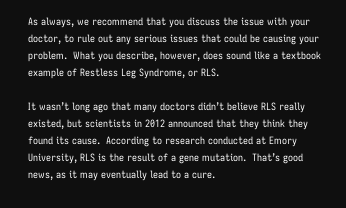As always, we recommend that you discuss the issue with your doctor, to rule out any serious issues that could be causing your problem.  What you describe, however, does sound like a textbook example of Restless Leg Syndrome, or RLS.

It wasn’t long ago that many doctors didn’t believe RLS really existed, but scientists in 2012 announced that they think they found its cause.  According to research conducted at Emory University, RLS is the result of a gene mutation.  That’s good news, as it may eventually lead to a cure.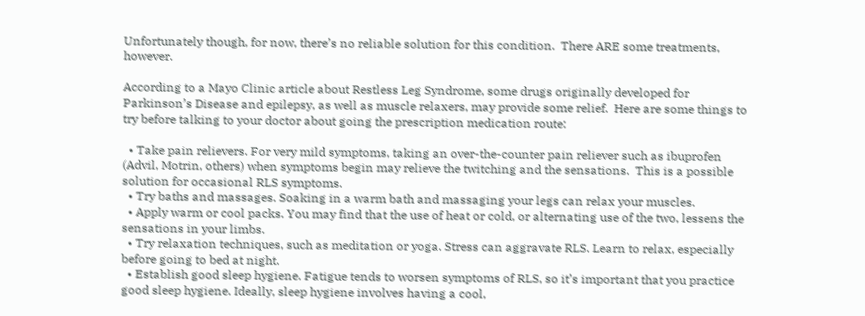Unfortunately though, for now, there’s no reliable solution for this condition.  There ARE some treatments, however.

According to a Mayo Clinic article about Restless Leg Syndrome, some drugs originally developed for Parkinson’s Disease and epilepsy, as well as muscle relaxers, may provide some relief.  Here are some things to try before talking to your doctor about going the prescription medication route:

  • Take pain relievers. For very mild symptoms, taking an over-the-counter pain reliever such as ibuprofen (Advil, Motrin, others) when symptoms begin may relieve the twitching and the sensations.  This is a possible solution for occasional RLS symptoms.
  • Try baths and massages. Soaking in a warm bath and massaging your legs can relax your muscles.
  • Apply warm or cool packs. You may find that the use of heat or cold, or alternating use of the two, lessens the sensations in your limbs.
  • Try relaxation techniques, such as meditation or yoga. Stress can aggravate RLS. Learn to relax, especially before going to bed at night.
  • Establish good sleep hygiene. Fatigue tends to worsen symptoms of RLS, so it’s important that you practice good sleep hygiene. Ideally, sleep hygiene involves having a cool,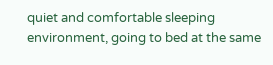quiet and comfortable sleeping environment, going to bed at the same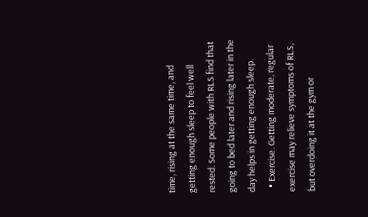time, rising at the same time, and getting enough sleep to feel well rested. Some people with RLS find that going to bed later and rising later in the day helps in getting enough sleep.
  • Exercise. Getting moderate, regular exercise may relieve symptoms of RLS, but overdoing it at the gym or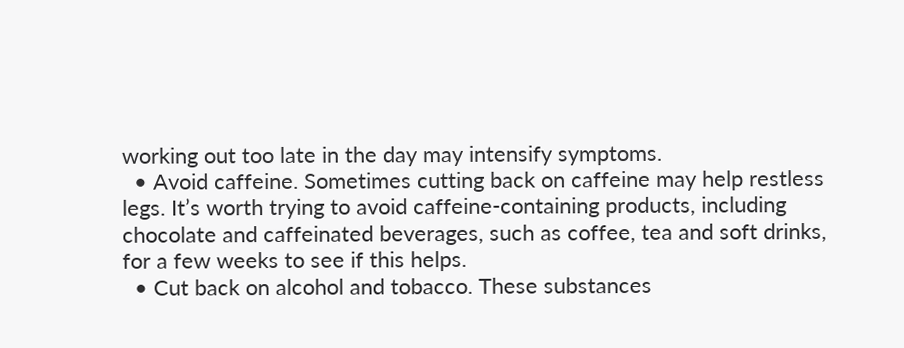working out too late in the day may intensify symptoms.
  • Avoid caffeine. Sometimes cutting back on caffeine may help restless legs. It’s worth trying to avoid caffeine-containing products, including chocolate and caffeinated beverages, such as coffee, tea and soft drinks, for a few weeks to see if this helps.
  • Cut back on alcohol and tobacco. These substances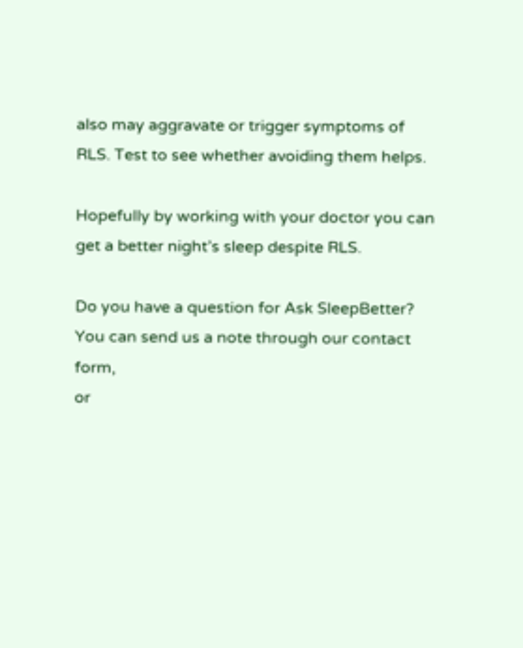also may aggravate or trigger symptoms of RLS. Test to see whether avoiding them helps.

Hopefully by working with your doctor you can get a better night’s sleep despite RLS.

Do you have a question for Ask SleepBetter?
You can send us a note through our contact form,
or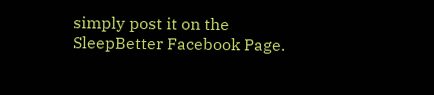simply post it on the SleepBetter Facebook Page.